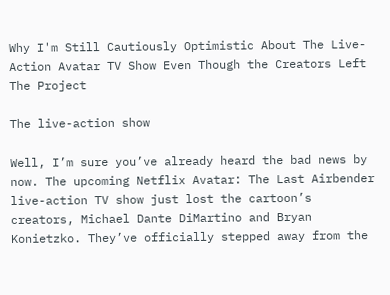Why I'm Still Cautiously Optimistic About The Live-Action Avatar TV Show Even Though the Creators Left The Project

The live-action show

Well, I’m sure you’ve already heard the bad news by now. The upcoming Netflix Avatar: The Last Airbender live-action TV show just lost the cartoon’s creators, Michael Dante DiMartino and Bryan Konietzko. They’ve officially stepped away from the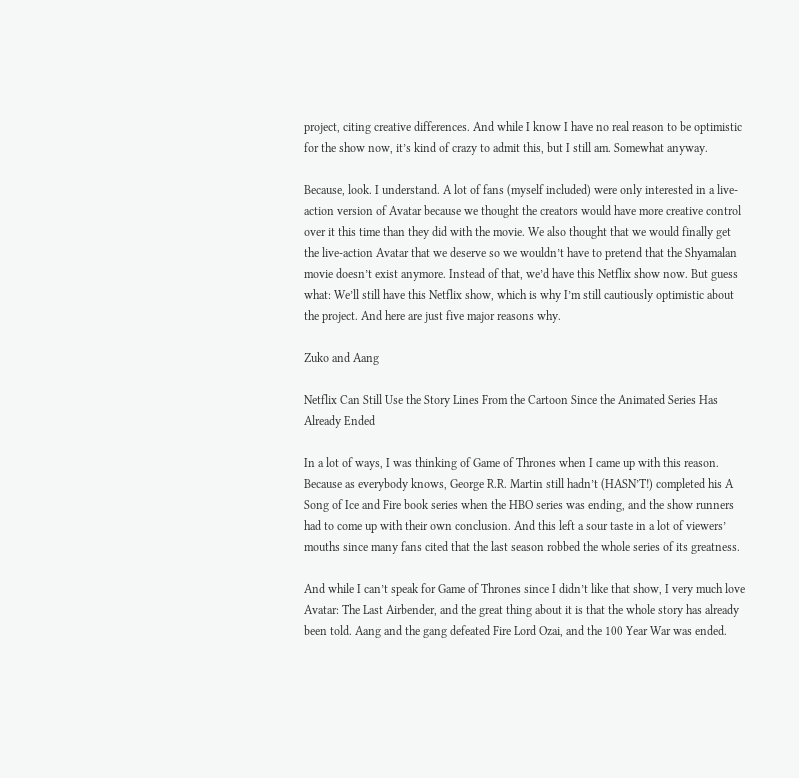project, citing creative differences. And while I know I have no real reason to be optimistic for the show now, it’s kind of crazy to admit this, but I still am. Somewhat anyway.

Because, look. I understand. A lot of fans (myself included) were only interested in a live-action version of Avatar because we thought the creators would have more creative control over it this time than they did with the movie. We also thought that we would finally get the live-action Avatar that we deserve so we wouldn’t have to pretend that the Shyamalan movie doesn’t exist anymore. Instead of that, we’d have this Netflix show now. But guess what: We’ll still have this Netflix show, which is why I’m still cautiously optimistic about the project. And here are just five major reasons why.

Zuko and Aang

Netflix Can Still Use the Story Lines From the Cartoon Since the Animated Series Has Already Ended

In a lot of ways, I was thinking of Game of Thrones when I came up with this reason. Because as everybody knows, George R.R. Martin still hadn’t (HASN’T!) completed his A Song of Ice and Fire book series when the HBO series was ending, and the show runners had to come up with their own conclusion. And this left a sour taste in a lot of viewers’ mouths since many fans cited that the last season robbed the whole series of its greatness.

And while I can’t speak for Game of Thrones since I didn’t like that show, I very much love Avatar: The Last Airbender, and the great thing about it is that the whole story has already been told. Aang and the gang defeated Fire Lord Ozai, and the 100 Year War was ended.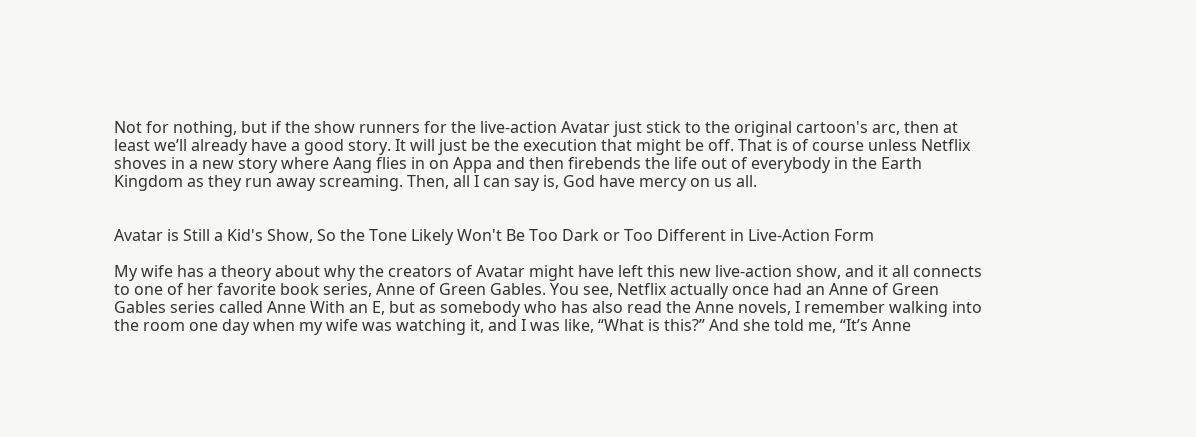Not for nothing, but if the show runners for the live-action Avatar just stick to the original cartoon's arc, then at least we’ll already have a good story. It will just be the execution that might be off. That is of course unless Netflix shoves in a new story where Aang flies in on Appa and then firebends the life out of everybody in the Earth Kingdom as they run away screaming. Then, all I can say is, God have mercy on us all.


Avatar is Still a Kid's Show, So the Tone Likely Won't Be Too Dark or Too Different in Live-Action Form

My wife has a theory about why the creators of Avatar might have left this new live-action show, and it all connects to one of her favorite book series, Anne of Green Gables. You see, Netflix actually once had an Anne of Green Gables series called Anne With an E, but as somebody who has also read the Anne novels, I remember walking into the room one day when my wife was watching it, and I was like, “What is this?” And she told me, “It’s Anne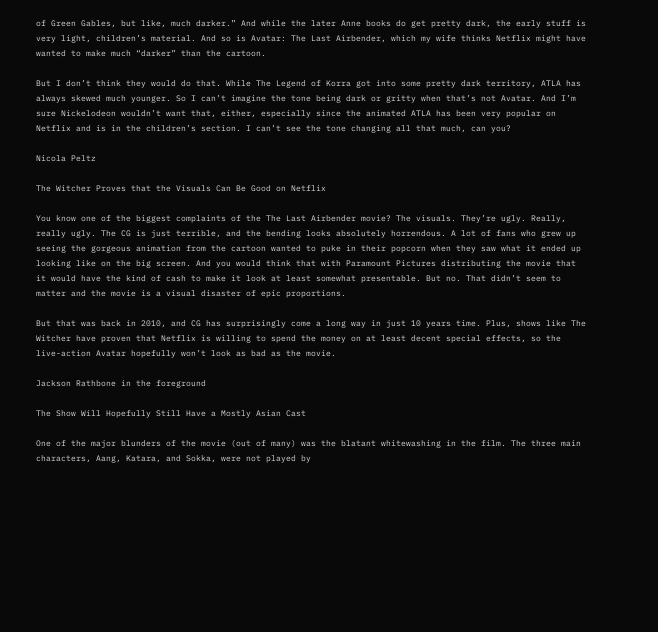of Green Gables, but like, much darker.” And while the later Anne books do get pretty dark, the early stuff is very light, children’s material. And so is Avatar: The Last Airbender, which my wife thinks Netflix might have wanted to make much “darker” than the cartoon.

But I don’t think they would do that. While The Legend of Korra got into some pretty dark territory, ATLA has always skewed much younger. So I can’t imagine the tone being dark or gritty when that’s not Avatar. And I’m sure Nickelodeon wouldn’t want that, either, especially since the animated ATLA has been very popular on Netflix and is in the children’s section. I can’t see the tone changing all that much, can you?

Nicola Peltz

The Witcher Proves that the Visuals Can Be Good on Netflix

You know one of the biggest complaints of the The Last Airbender movie? The visuals. They’re ugly. Really, really ugly. The CG is just terrible, and the bending looks absolutely horrendous. A lot of fans who grew up seeing the gorgeous animation from the cartoon wanted to puke in their popcorn when they saw what it ended up looking like on the big screen. And you would think that with Paramount Pictures distributing the movie that it would have the kind of cash to make it look at least somewhat presentable. But no. That didn’t seem to matter and the movie is a visual disaster of epic proportions.

But that was back in 2010, and CG has surprisingly come a long way in just 10 years time. Plus, shows like The Witcher have proven that Netflix is willing to spend the money on at least decent special effects, so the live-action Avatar hopefully won’t look as bad as the movie.

Jackson Rathbone in the foreground

The Show Will Hopefully Still Have a Mostly Asian Cast

One of the major blunders of the movie (out of many) was the blatant whitewashing in the film. The three main characters, Aang, Katara, and Sokka, were not played by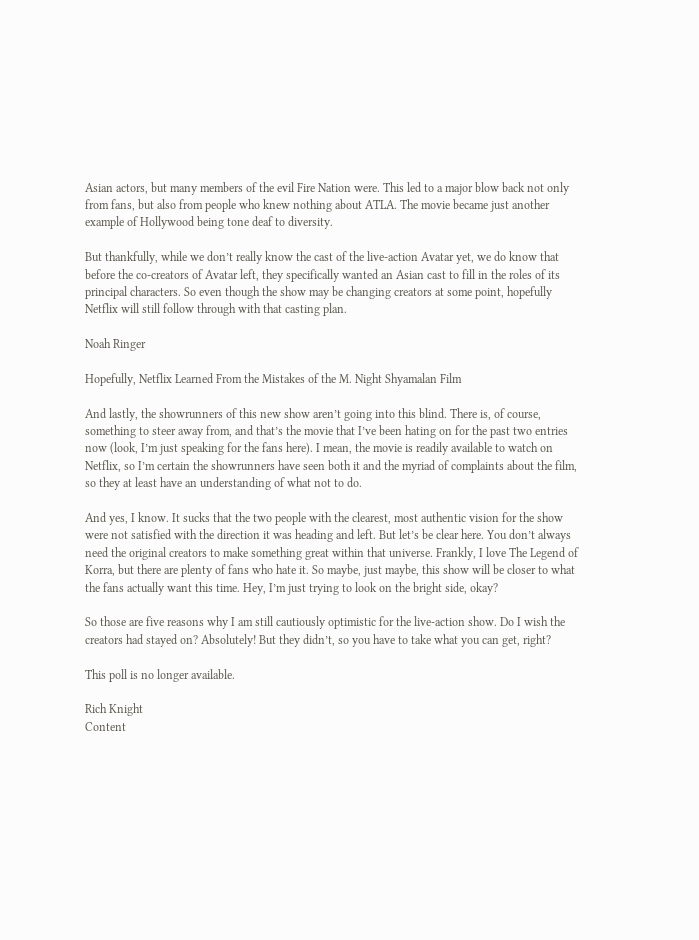Asian actors, but many members of the evil Fire Nation were. This led to a major blow back not only from fans, but also from people who knew nothing about ATLA. The movie became just another example of Hollywood being tone deaf to diversity.

But thankfully, while we don’t really know the cast of the live-action Avatar yet, we do know that before the co-creators of Avatar left, they specifically wanted an Asian cast to fill in the roles of its principal characters. So even though the show may be changing creators at some point, hopefully Netflix will still follow through with that casting plan.

Noah Ringer

Hopefully, Netflix Learned From the Mistakes of the M. Night Shyamalan Film

And lastly, the showrunners of this new show aren’t going into this blind. There is, of course, something to steer away from, and that’s the movie that I’ve been hating on for the past two entries now (look, I’m just speaking for the fans here). I mean, the movie is readily available to watch on Netflix, so I’m certain the showrunners have seen both it and the myriad of complaints about the film, so they at least have an understanding of what not to do.

And yes, I know. It sucks that the two people with the clearest, most authentic vision for the show were not satisfied with the direction it was heading and left. But let’s be clear here. You don’t always need the original creators to make something great within that universe. Frankly, I love The Legend of Korra, but there are plenty of fans who hate it. So maybe, just maybe, this show will be closer to what the fans actually want this time. Hey, I’m just trying to look on the bright side, okay?

So those are five reasons why I am still cautiously optimistic for the live-action show. Do I wish the creators had stayed on? Absolutely! But they didn’t, so you have to take what you can get, right?

This poll is no longer available.

Rich Knight
Content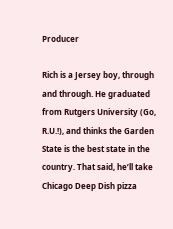Producer

Rich is a Jersey boy, through and through. He graduated from Rutgers University (Go, R.U.!), and thinks the Garden State is the best state in the country. That said, he’ll take Chicago Deep Dish pizza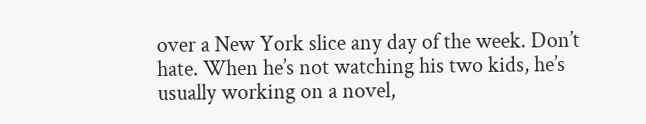over a New York slice any day of the week. Don’t hate. When he’s not watching his two kids, he’s usually working on a novel,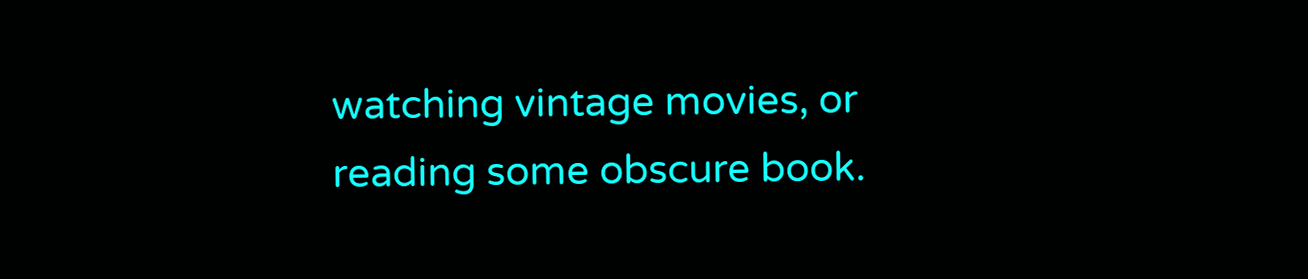watching vintage movies, or reading some obscure book.